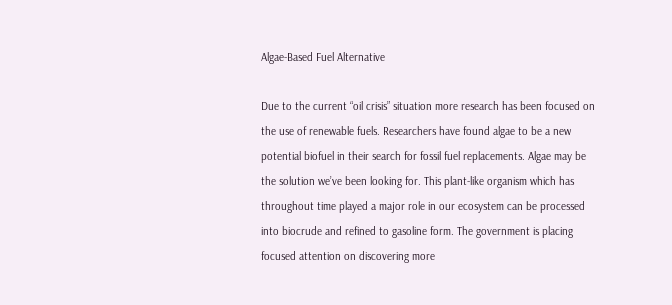Algae-Based Fuel Alternative

Due to the current “oil crisis” situation more research has been focused on the use of renewable fuels. Researchers have found algae to be a new potential biofuel in their search for fossil fuel replacements. Algae may be the solution we’ve been looking for. This plant-like organism which has throughout time played a major role in our ecosystem can be processed into biocrude and refined to gasoline form. The government is placing focused attention on discovering more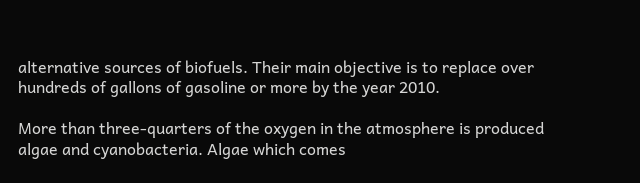alternative sources of biofuels. Their main objective is to replace over hundreds of gallons of gasoline or more by the year 2010.

More than three-quarters of the oxygen in the atmosphere is produced algae and cyanobacteria. Algae which comes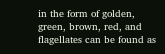in the form of golden, green, brown, red, and flagellates can be found as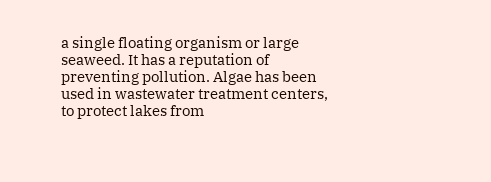a single floating organism or large seaweed. It has a reputation of preventing pollution. Algae has been used in wastewater treatment centers, to protect lakes from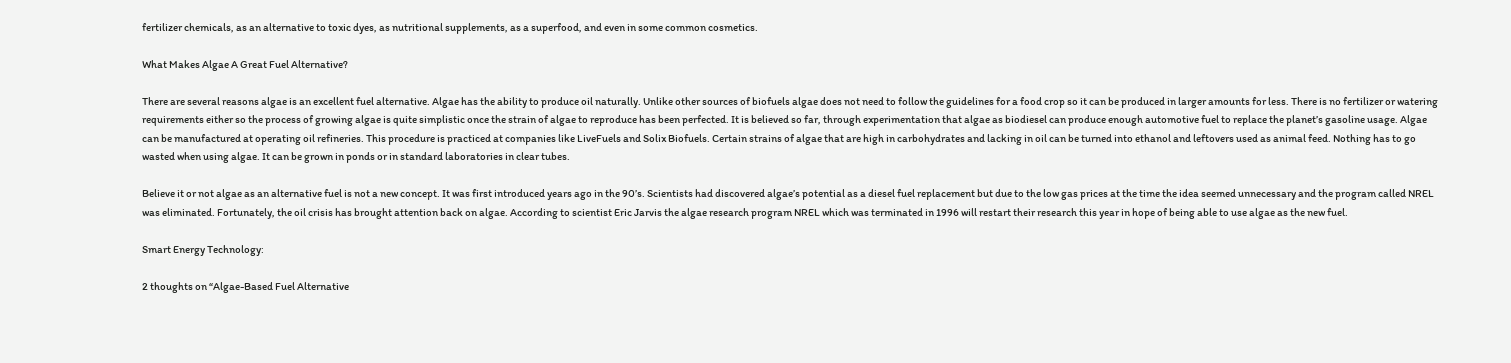fertilizer chemicals, as an alternative to toxic dyes, as nutritional supplements, as a superfood, and even in some common cosmetics.

What Makes Algae A Great Fuel Alternative?

There are several reasons algae is an excellent fuel alternative. Algae has the ability to produce oil naturally. Unlike other sources of biofuels algae does not need to follow the guidelines for a food crop so it can be produced in larger amounts for less. There is no fertilizer or watering requirements either so the process of growing algae is quite simplistic once the strain of algae to reproduce has been perfected. It is believed so far, through experimentation that algae as biodiesel can produce enough automotive fuel to replace the planet’s gasoline usage. Algae can be manufactured at operating oil refineries. This procedure is practiced at companies like LiveFuels and Solix Biofuels. Certain strains of algae that are high in carbohydrates and lacking in oil can be turned into ethanol and leftovers used as animal feed. Nothing has to go wasted when using algae. It can be grown in ponds or in standard laboratories in clear tubes.

Believe it or not algae as an alternative fuel is not a new concept. It was first introduced years ago in the 90’s. Scientists had discovered algae’s potential as a diesel fuel replacement but due to the low gas prices at the time the idea seemed unnecessary and the program called NREL was eliminated. Fortunately, the oil crisis has brought attention back on algae. According to scientist Eric Jarvis the algae research program NREL which was terminated in 1996 will restart their research this year in hope of being able to use algae as the new fuel.

Smart Energy Technology:

2 thoughts on “Algae-Based Fuel Alternative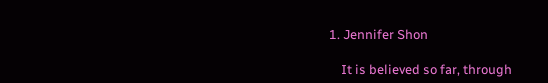1. Jennifer Shon

    It is believed so far, through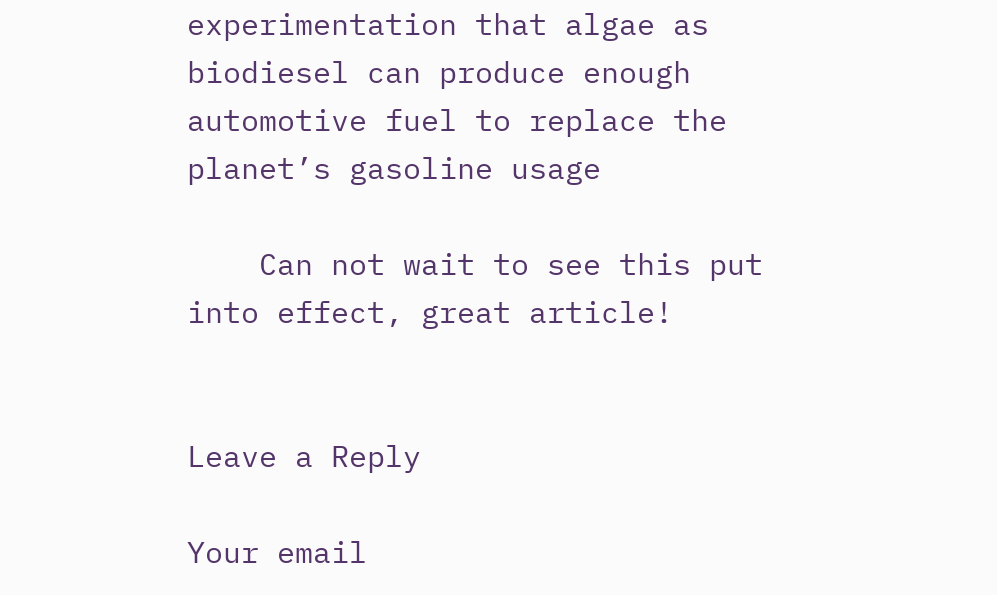experimentation that algae as biodiesel can produce enough automotive fuel to replace the planet’s gasoline usage

    Can not wait to see this put into effect, great article!


Leave a Reply

Your email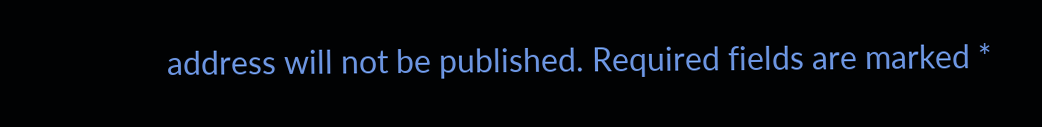address will not be published. Required fields are marked *